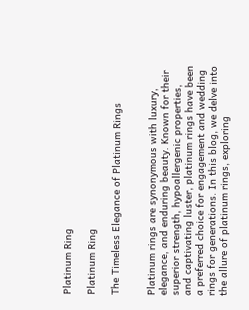Platinum Ring

Platinum Ring

The Timeless Elegance of Platinum Rings


Platinum rings are synonymous with luxury, elegance, and enduring beauty. Known for their superior strength, hypoallergenic properties, and captivating luster, platinum rings have been a preferred choice for engagement and wedding rings for generations. In this blog, we delve into the allure of platinum rings, exploring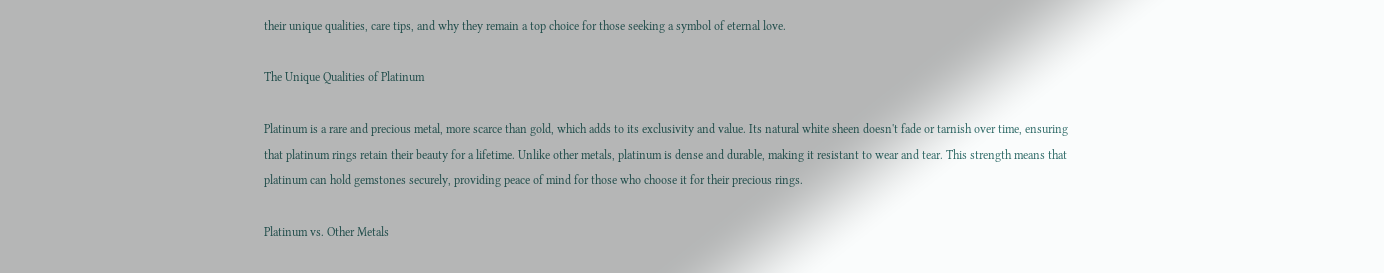their unique qualities, care tips, and why they remain a top choice for those seeking a symbol of eternal love.

The Unique Qualities of Platinum

Platinum is a rare and precious metal, more scarce than gold, which adds to its exclusivity and value. Its natural white sheen doesn't fade or tarnish over time, ensuring that platinum rings retain their beauty for a lifetime. Unlike other metals, platinum is dense and durable, making it resistant to wear and tear. This strength means that platinum can hold gemstones securely, providing peace of mind for those who choose it for their precious rings.

Platinum vs. Other Metals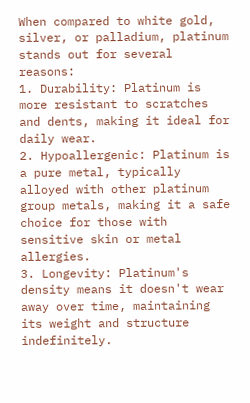When compared to white gold, silver, or palladium, platinum stands out for several reasons:
1. Durability: Platinum is more resistant to scratches and dents, making it ideal for daily wear.
2. Hypoallergenic: Platinum is a pure metal, typically alloyed with other platinum group metals, making it a safe choice for those with sensitive skin or metal allergies.
3. Longevity: Platinum's density means it doesn't wear away over time, maintaining its weight and structure indefinitely.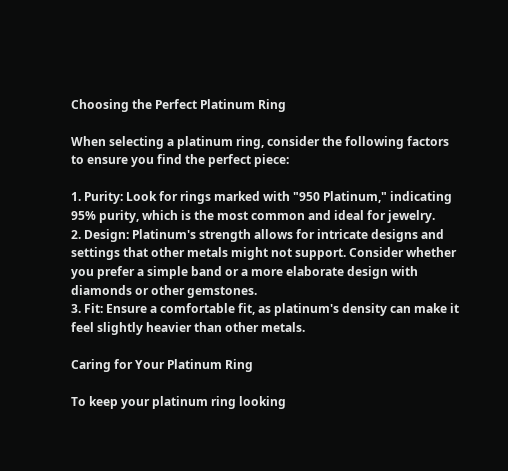Choosing the Perfect Platinum Ring

When selecting a platinum ring, consider the following factors to ensure you find the perfect piece:

1. Purity: Look for rings marked with "950 Platinum," indicating 95% purity, which is the most common and ideal for jewelry.
2. Design: Platinum's strength allows for intricate designs and settings that other metals might not support. Consider whether you prefer a simple band or a more elaborate design with diamonds or other gemstones.
3. Fit: Ensure a comfortable fit, as platinum's density can make it feel slightly heavier than other metals.

Caring for Your Platinum Ring

To keep your platinum ring looking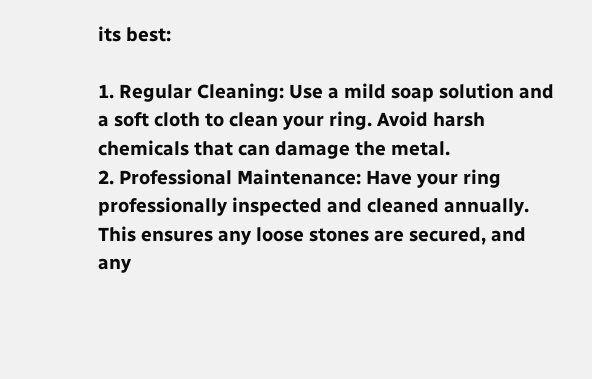its best:

1. Regular Cleaning: Use a mild soap solution and a soft cloth to clean your ring. Avoid harsh chemicals that can damage the metal.
2. Professional Maintenance: Have your ring professionally inspected and cleaned annually. This ensures any loose stones are secured, and any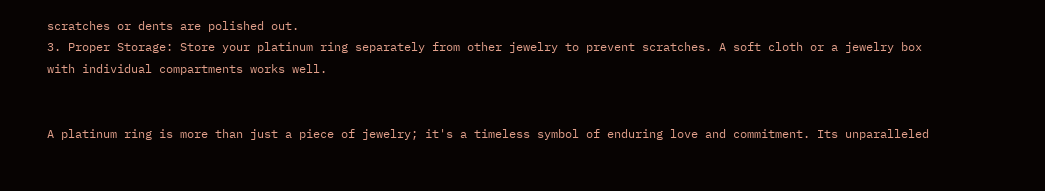scratches or dents are polished out.
3. Proper Storage: Store your platinum ring separately from other jewelry to prevent scratches. A soft cloth or a jewelry box with individual compartments works well.


A platinum ring is more than just a piece of jewelry; it's a timeless symbol of enduring love and commitment. Its unparalleled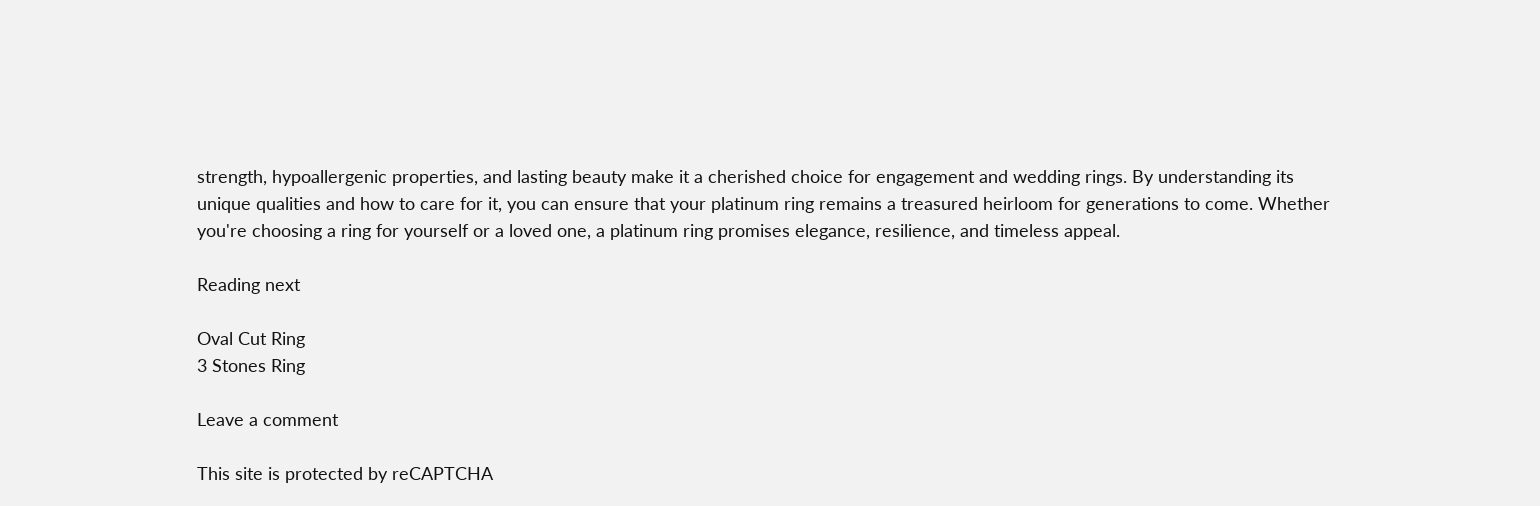strength, hypoallergenic properties, and lasting beauty make it a cherished choice for engagement and wedding rings. By understanding its unique qualities and how to care for it, you can ensure that your platinum ring remains a treasured heirloom for generations to come. Whether you're choosing a ring for yourself or a loved one, a platinum ring promises elegance, resilience, and timeless appeal.

Reading next

Oval Cut Ring
3 Stones Ring

Leave a comment

This site is protected by reCAPTCHA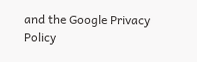and the Google Privacy Policy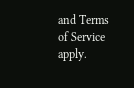and Terms of Service apply.